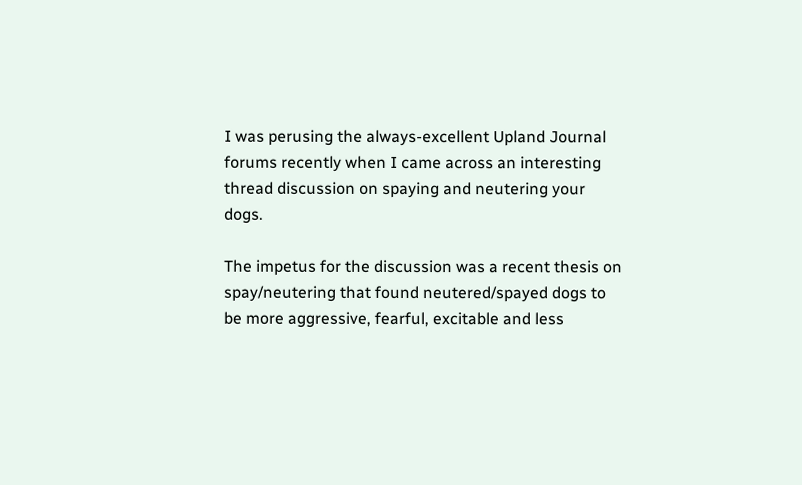I was perusing the always-excellent Upland Journal forums recently when I came across an interesting thread discussion on spaying and neutering your dogs.

The impetus for the discussion was a recent thesis on spay/neutering that found neutered/spayed dogs to be more aggressive, fearful, excitable and less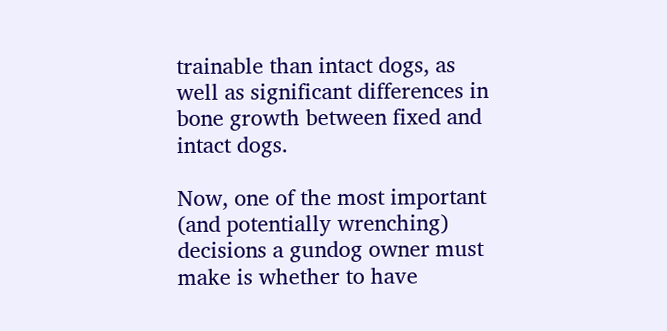trainable than intact dogs, as well as significant differences in bone growth between fixed and intact dogs.

Now, one of the most important (and potentially wrenching) decisions a gundog owner must make is whether to have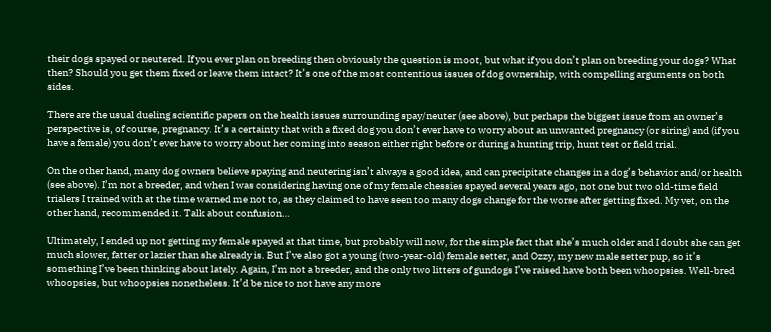their dogs spayed or neutered. If you ever plan on breeding then obviously the question is moot, but what if you don’t plan on breeding your dogs? What then? Should you get them fixed or leave them intact? It’s one of the most contentious issues of dog ownership, with compelling arguments on both sides.

There are the usual dueling scientific papers on the health issues surrounding spay/neuter (see above), but perhaps the biggest issue from an owner’s perspective is, of course, pregnancy. It’s a certainty that with a fixed dog you don’t ever have to worry about an unwanted pregnancy (or siring) and (if you have a female) you don’t ever have to worry about her coming into season either right before or during a hunting trip, hunt test or field trial.

On the other hand, many dog owners believe spaying and neutering isn’t always a good idea, and can precipitate changes in a dog’s behavior and/or health (see above). I’m not a breeder, and when I was considering having one of my female chessies spayed several years ago, not one but two old-time field trialers I trained with at the time warned me not to, as they claimed to have seen too many dogs change for the worse after getting fixed. My vet, on the other hand, recommended it. Talk about confusion…

Ultimately, I ended up not getting my female spayed at that time, but probably will now, for the simple fact that she’s much older and I doubt she can get much slower, fatter or lazier than she already is. But I’ve also got a young (two-year-old) female setter, and Ozzy, my new male setter pup, so it’s something I’ve been thinking about lately. Again, I’m not a breeder, and the only two litters of gundogs I’ve raised have both been whoopsies. Well-bred whoopsies, but whoopsies nonetheless. It’d be nice to not have any more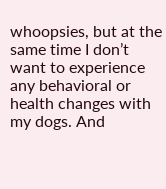whoopsies, but at the same time I don’t want to experience any behavioral or health changes with my dogs. And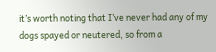it’s worth noting that I’ve never had any of my dogs spayed or neutered, so from a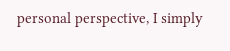personal perspective, I simply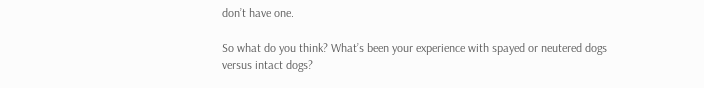don’t have one.

So what do you think? What’s been your experience with spayed or neutered dogs versus intact dogs?